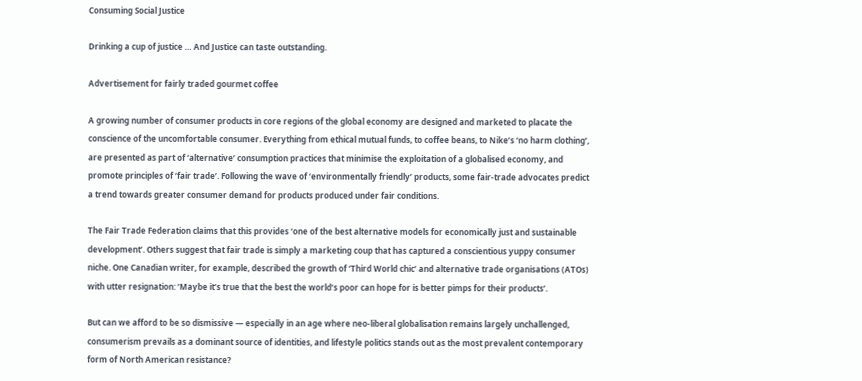Consuming Social Justice

Drinking a cup of justice … And Justice can taste outstanding.

Advertisement for fairly traded gourmet coffee

A growing number of consumer products in core regions of the global economy are designed and marketed to placate the conscience of the uncomfortable consumer. Everything from ethical mutual funds, to coffee beans, to Nike’s ‘no harm clothing’, are presented as part of ‘alternative’ consumption practices that minimise the exploitation of a globalised economy, and promote principles of ‘fair trade’. Following the wave of ‘environmentally friendly’ products, some fair-trade advocates predict a trend towards greater consumer demand for products produced under fair conditions.

The Fair Trade Federation claims that this provides ‘one of the best alternative models for economically just and sustainable development’. Others suggest that fair trade is simply a marketing coup that has captured a conscientious yuppy consumer niche. One Canadian writer, for example, described the growth of ‘Third World chic’ and alternative trade organisations (ATOs) with utter resignation: ‘Maybe it’s true that the best the world’s poor can hope for is better pimps for their products’.

But can we afford to be so dismissive — especially in an age where neo-liberal globalisation remains largely unchallenged, consumerism prevails as a dominant source of identities, and lifestyle politics stands out as the most prevalent contemporary form of North American resistance?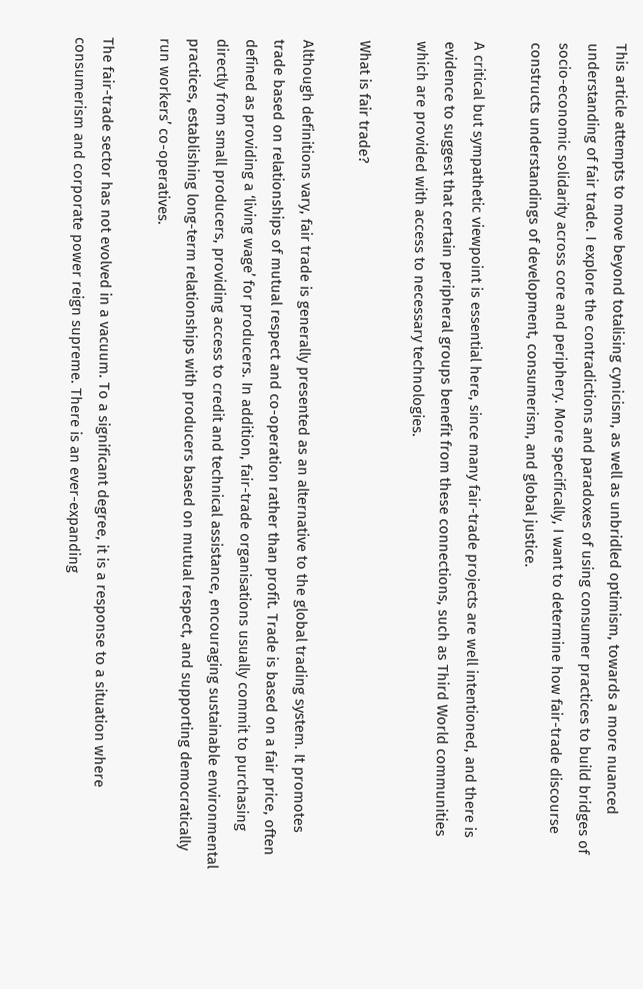This article attempts to move beyond totalising cynicism, as well as unbridled optimism, towards a more nuanced understanding of fair trade. I explore the contradictions and paradoxes of using consumer practices to build bridges of socio-economic solidarity across core and periphery. More specifically, I want to determine how fair-trade discourse constructs understandings of development, consumerism, and global justice.

A critical but sympathetic viewpoint is essential here, since many fair-trade projects are well intentioned, and there is evidence to suggest that certain peripheral groups benefit from these connections, such as Third World communities which are provided with access to necessary technologies.

What is fair trade?

Although definitions vary, fair trade is generally presented as an alternative to the global trading system. It promotes trade based on relationships of mutual respect and co-operation rather than profit. Trade is based on a fair price, often defined as providing a ‘living wage’ for producers. In addition, fair-trade organisations usually commit to purchasing directly from small producers, providing access to credit and technical assistance, encouraging sustainable environmental practices, establishing long-term relationships with producers based on mutual respect, and supporting democratically run workers’ co-operatives.

The fair-trade sector has not evolved in a vacuum. To a significant degree, it is a response to a situation where consumerism and corporate power reign supreme. There is an ever-expanding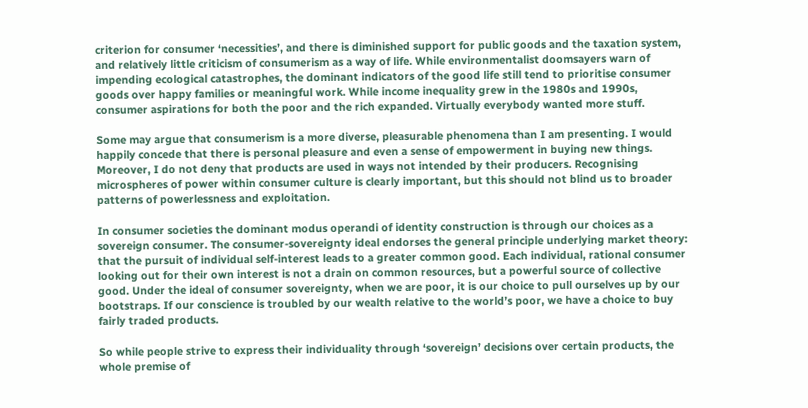criterion for consumer ‘necessities’, and there is diminished support for public goods and the taxation system, and relatively little criticism of consumerism as a way of life. While environmentalist doomsayers warn of impending ecological catastrophes, the dominant indicators of the good life still tend to prioritise consumer goods over happy families or meaningful work. While income inequality grew in the 1980s and 1990s, consumer aspirations for both the poor and the rich expanded. Virtually everybody wanted more stuff.

Some may argue that consumerism is a more diverse, pleasurable phenomena than I am presenting. I would happily concede that there is personal pleasure and even a sense of empowerment in buying new things. Moreover, I do not deny that products are used in ways not intended by their producers. Recognising microspheres of power within consumer culture is clearly important, but this should not blind us to broader patterns of powerlessness and exploitation.

In consumer societies the dominant modus operandi of identity construction is through our choices as a sovereign consumer. The consumer-sovereignty ideal endorses the general principle underlying market theory: that the pursuit of individual self-interest leads to a greater common good. Each individual, rational consumer looking out for their own interest is not a drain on common resources, but a powerful source of collective good. Under the ideal of consumer sovereignty, when we are poor, it is our choice to pull ourselves up by our bootstraps. If our conscience is troubled by our wealth relative to the world’s poor, we have a choice to buy fairly traded products.

So while people strive to express their individuality through ‘sovereign’ decisions over certain products, the whole premise of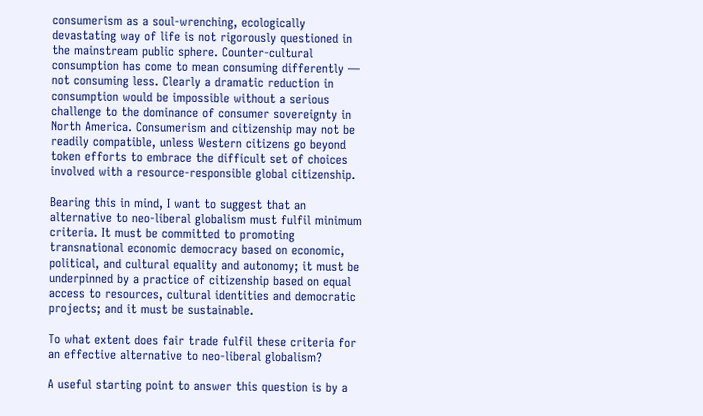consumerism as a soul-wrenching, ecologically devastating way of life is not rigorously questioned in the mainstream public sphere. Counter-cultural consumption has come to mean consuming differently — not consuming less. Clearly a dramatic reduction in consumption would be impossible without a serious challenge to the dominance of consumer sovereignty in North America. Consumerism and citizenship may not be readily compatible, unless Western citizens go beyond token efforts to embrace the difficult set of choices involved with a resource-responsible global citizenship.

Bearing this in mind, I want to suggest that an alternative to neo-liberal globalism must fulfil minimum criteria. It must be committed to promoting transnational economic democracy based on economic, political, and cultural equality and autonomy; it must be underpinned by a practice of citizenship based on equal access to resources, cultural identities and democratic projects; and it must be sustainable.

To what extent does fair trade fulfil these criteria for an effective alternative to neo-liberal globalism?

A useful starting point to answer this question is by a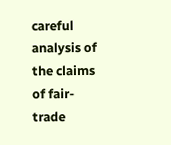careful analysis of the claims of fair-trade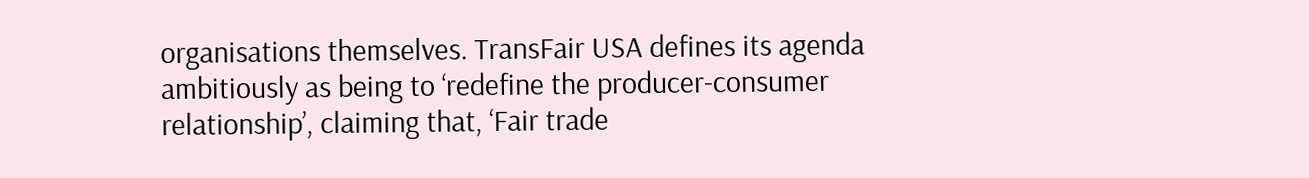organisations themselves. TransFair USA defines its agenda ambitiously as being to ‘redefine the producer-consumer relationship’, claiming that, ‘Fair trade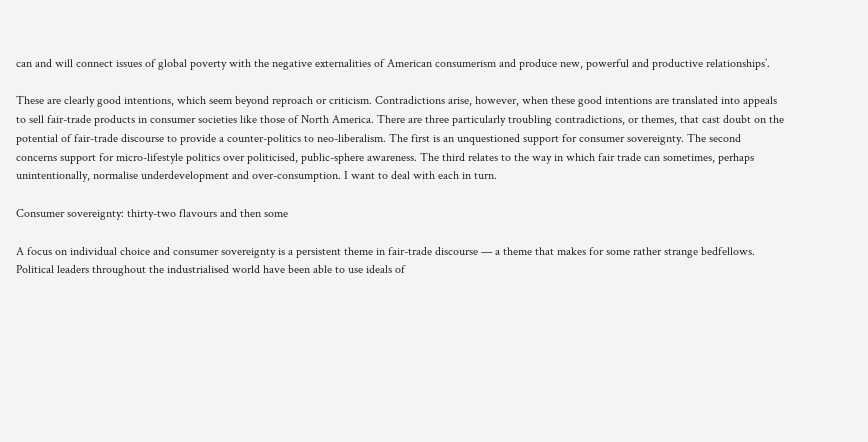can and will connect issues of global poverty with the negative externalities of American consumerism and produce new, powerful and productive relationships’.

These are clearly good intentions, which seem beyond reproach or criticism. Contradictions arise, however, when these good intentions are translated into appeals to sell fair-trade products in consumer societies like those of North America. There are three particularly troubling contradictions, or themes, that cast doubt on the potential of fair-trade discourse to provide a counter-politics to neo-liberalism. The first is an unquestioned support for consumer sovereignty. The second concerns support for micro-lifestyle politics over politicised, public-sphere awareness. The third relates to the way in which fair trade can sometimes, perhaps unintentionally, normalise underdevelopment and over-consumption. I want to deal with each in turn.

Consumer sovereignty: thirty-two flavours and then some

A focus on individual choice and consumer sovereignty is a persistent theme in fair-trade discourse — a theme that makes for some rather strange bedfellows. Political leaders throughout the industrialised world have been able to use ideals of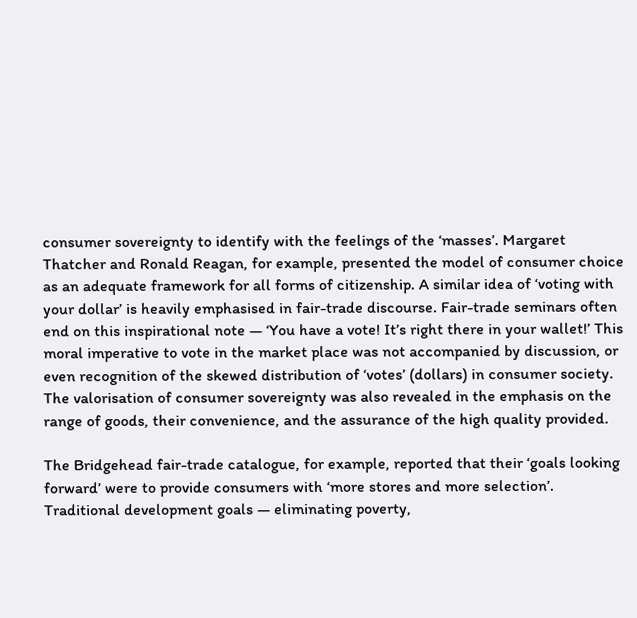consumer sovereignty to identify with the feelings of the ‘masses’. Margaret Thatcher and Ronald Reagan, for example, presented the model of consumer choice as an adequate framework for all forms of citizenship. A similar idea of ‘voting with your dollar’ is heavily emphasised in fair-trade discourse. Fair-trade seminars often end on this inspirational note — ‘You have a vote! It’s right there in your wallet!’ This moral imperative to vote in the market place was not accompanied by discussion, or even recognition of the skewed distribution of ‘votes’ (dollars) in consumer society. The valorisation of consumer sovereignty was also revealed in the emphasis on the range of goods, their convenience, and the assurance of the high quality provided.

The Bridgehead fair-trade catalogue, for example, reported that their ‘goals looking forward’ were to provide consumers with ‘more stores and more selection’. Traditional development goals — eliminating poverty,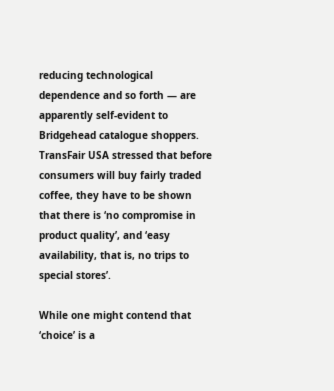reducing technological dependence and so forth — are apparently self-evident to Bridgehead catalogue shoppers. TransFair USA stressed that before consumers will buy fairly traded coffee, they have to be shown that there is ‘no compromise in product quality’, and ‘easy availability, that is, no trips to special stores’.

While one might contend that ‘choice’ is a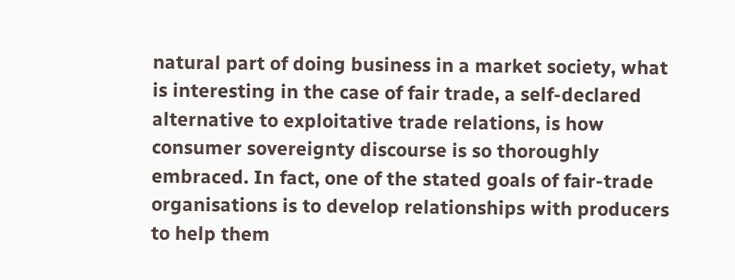natural part of doing business in a market society, what is interesting in the case of fair trade, a self-declared alternative to exploitative trade relations, is how consumer sovereignty discourse is so thoroughly embraced. In fact, one of the stated goals of fair-trade organisations is to develop relationships with producers to help them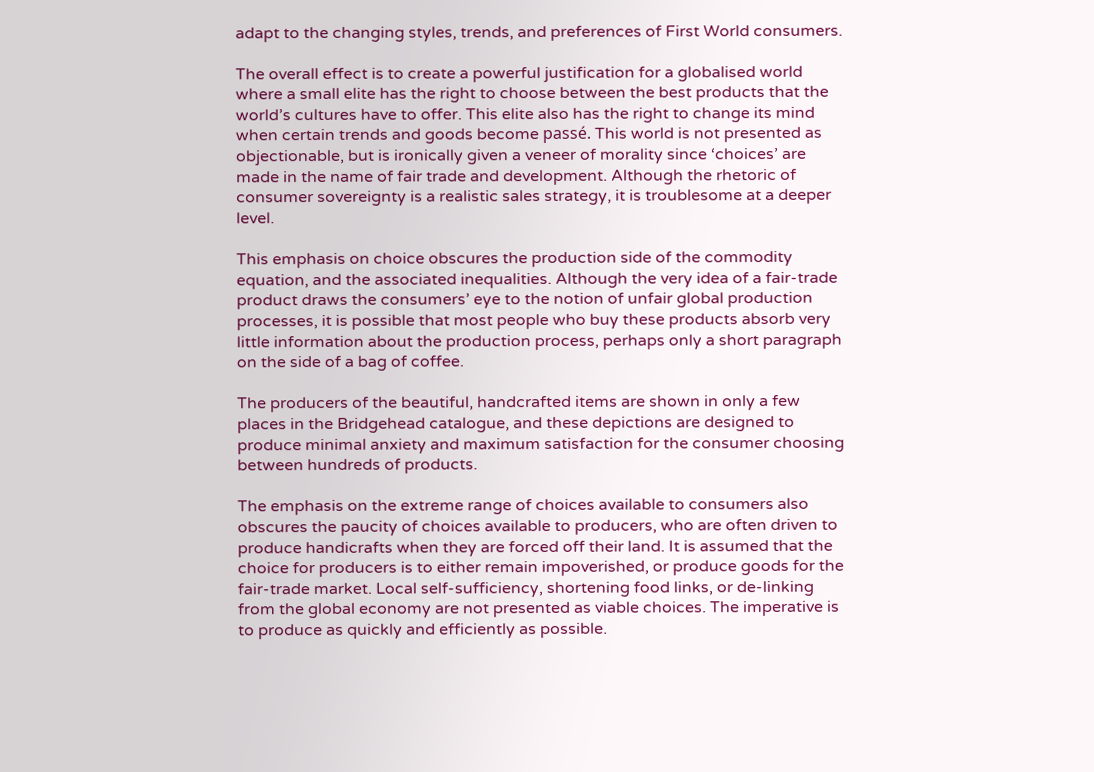adapt to the changing styles, trends, and preferences of First World consumers.

The overall effect is to create a powerful justification for a globalised world where a small elite has the right to choose between the best products that the world’s cultures have to offer. This elite also has the right to change its mind when certain trends and goods become passé. This world is not presented as objectionable, but is ironically given a veneer of morality since ‘choices’ are made in the name of fair trade and development. Although the rhetoric of consumer sovereignty is a realistic sales strategy, it is troublesome at a deeper level.

This emphasis on choice obscures the production side of the commodity equation, and the associated inequalities. Although the very idea of a fair-trade product draws the consumers’ eye to the notion of unfair global production processes, it is possible that most people who buy these products absorb very little information about the production process, perhaps only a short paragraph on the side of a bag of coffee.

The producers of the beautiful, handcrafted items are shown in only a few places in the Bridgehead catalogue, and these depictions are designed to produce minimal anxiety and maximum satisfaction for the consumer choosing between hundreds of products.

The emphasis on the extreme range of choices available to consumers also obscures the paucity of choices available to producers, who are often driven to produce handicrafts when they are forced off their land. It is assumed that the choice for producers is to either remain impoverished, or produce goods for the fair-trade market. Local self-sufficiency, shortening food links, or de-linking from the global economy are not presented as viable choices. The imperative is to produce as quickly and efficiently as possible.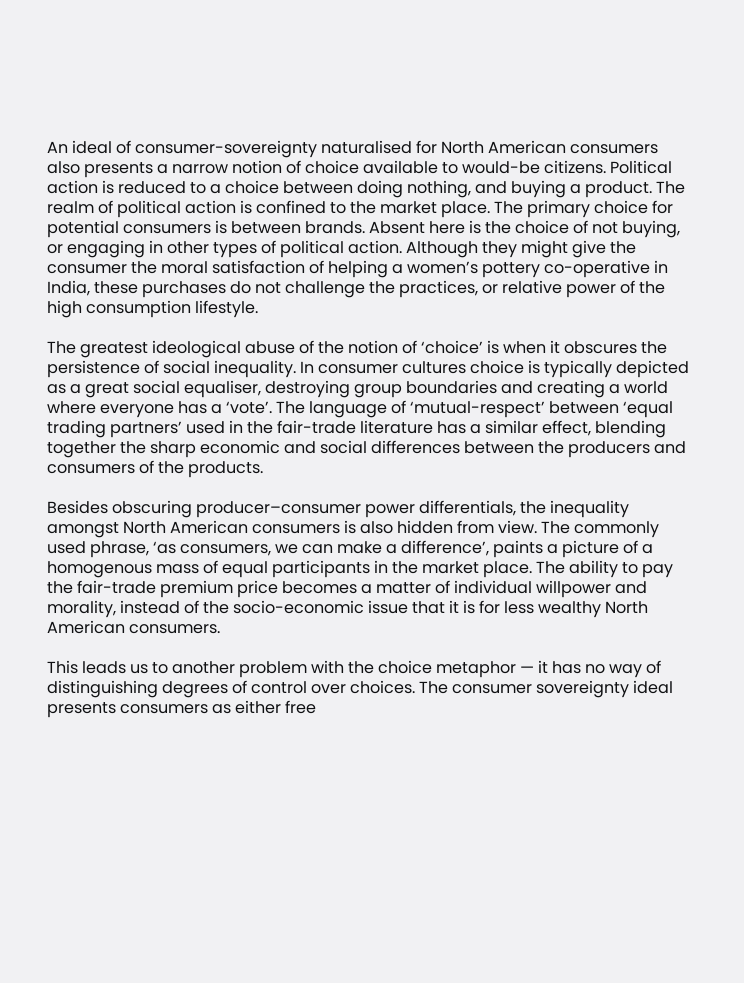An ideal of consumer-sovereignty naturalised for North American consumers also presents a narrow notion of choice available to would-be citizens. Political action is reduced to a choice between doing nothing, and buying a product. The realm of political action is confined to the market place. The primary choice for potential consumers is between brands. Absent here is the choice of not buying, or engaging in other types of political action. Although they might give the consumer the moral satisfaction of helping a women’s pottery co-operative in India, these purchases do not challenge the practices, or relative power of the high consumption lifestyle.

The greatest ideological abuse of the notion of ‘choice’ is when it obscures the persistence of social inequality. In consumer cultures choice is typically depicted as a great social equaliser, destroying group boundaries and creating a world where everyone has a ‘vote’. The language of ‘mutual-respect’ between ‘equal trading partners’ used in the fair-trade literature has a similar effect, blending together the sharp economic and social differences between the producers and consumers of the products.

Besides obscuring producer–consumer power differentials, the inequality amongst North American consumers is also hidden from view. The commonly used phrase, ‘as consumers, we can make a difference’, paints a picture of a homogenous mass of equal participants in the market place. The ability to pay the fair-trade premium price becomes a matter of individual willpower and morality, instead of the socio-economic issue that it is for less wealthy North American consumers.

This leads us to another problem with the choice metaphor — it has no way of distinguishing degrees of control over choices. The consumer sovereignty ideal presents consumers as either free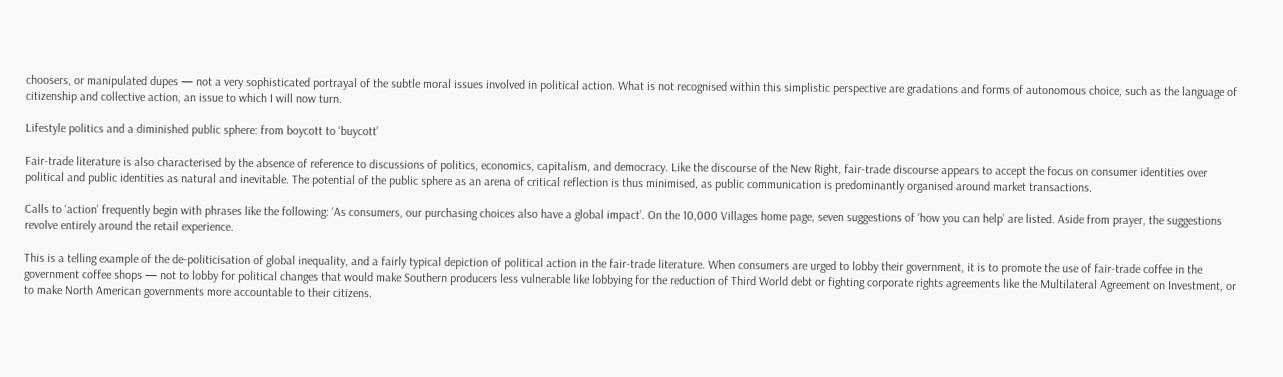choosers, or manipulated dupes — not a very sophisticated portrayal of the subtle moral issues involved in political action. What is not recognised within this simplistic perspective are gradations and forms of autonomous choice, such as the language of citizenship and collective action, an issue to which I will now turn.

Lifestyle politics and a diminished public sphere: from boycott to ‘buycott’

Fair-trade literature is also characterised by the absence of reference to discussions of politics, economics, capitalism, and democracy. Like the discourse of the New Right, fair-trade discourse appears to accept the focus on consumer identities over political and public identities as natural and inevitable. The potential of the public sphere as an arena of critical reflection is thus minimised, as public communication is predominantly organised around market transactions.

Calls to ‘action’ frequently begin with phrases like the following: ‘As consumers, our purchasing choices also have a global impact’. On the 10,000 Villages home page, seven suggestions of ‘how you can help’ are listed. Aside from prayer, the suggestions revolve entirely around the retail experience.

This is a telling example of the de-politicisation of global inequality, and a fairly typical depiction of political action in the fair-trade literature. When consumers are urged to lobby their government, it is to promote the use of fair-trade coffee in the government coffee shops — not to lobby for political changes that would make Southern producers less vulnerable like lobbying for the reduction of Third World debt or fighting corporate rights agreements like the Multilateral Agreement on Investment, or to make North American governments more accountable to their citizens.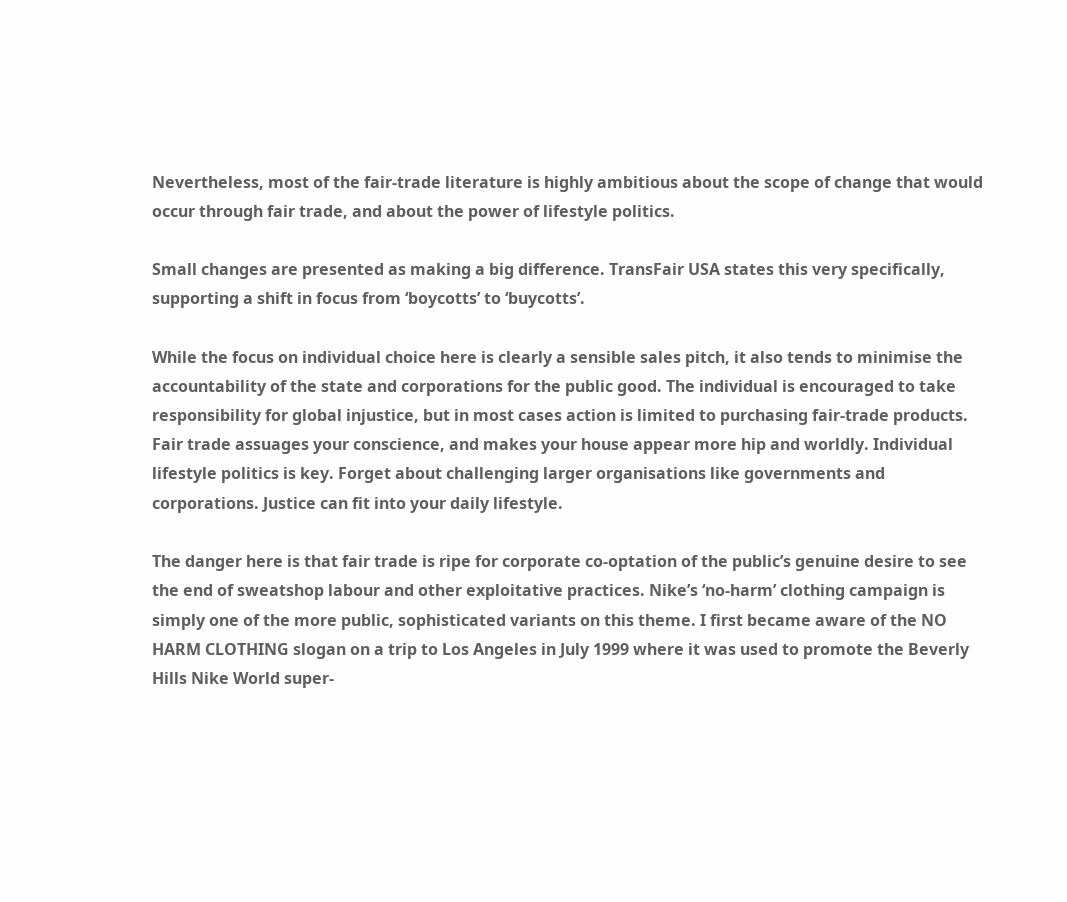Nevertheless, most of the fair-trade literature is highly ambitious about the scope of change that would occur through fair trade, and about the power of lifestyle politics.

Small changes are presented as making a big difference. TransFair USA states this very specifically, supporting a shift in focus from ‘boycotts’ to ‘buycotts’.

While the focus on individual choice here is clearly a sensible sales pitch, it also tends to minimise the accountability of the state and corporations for the public good. The individual is encouraged to take responsibility for global injustice, but in most cases action is limited to purchasing fair-trade products. Fair trade assuages your conscience, and makes your house appear more hip and worldly. Individual lifestyle politics is key. Forget about challenging larger organisations like governments and corporations. Justice can fit into your daily lifestyle.

The danger here is that fair trade is ripe for corporate co-optation of the public’s genuine desire to see the end of sweatshop labour and other exploitative practices. Nike’s ‘no-harm’ clothing campaign is simply one of the more public, sophisticated variants on this theme. I first became aware of the NO HARM CLOTHING slogan on a trip to Los Angeles in July 1999 where it was used to promote the Beverly Hills Nike World super-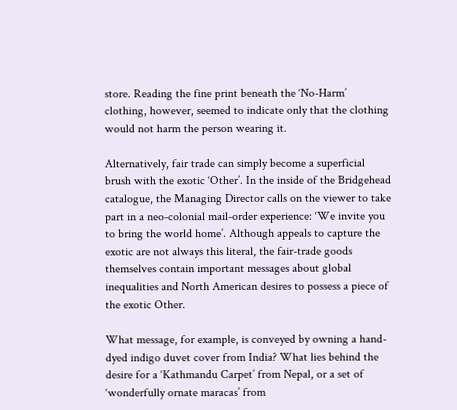store. Reading the fine print beneath the ‘No-Harm’ clothing, however, seemed to indicate only that the clothing would not harm the person wearing it.

Alternatively, fair trade can simply become a superficial brush with the exotic ‘Other’. In the inside of the Bridgehead catalogue, the Managing Director calls on the viewer to take part in a neo-colonial mail-order experience: ‘We invite you to bring the world home’. Although appeals to capture the exotic are not always this literal, the fair-trade goods themselves contain important messages about global inequalities and North American desires to possess a piece of the exotic Other.

What message, for example, is conveyed by owning a hand-dyed indigo duvet cover from India? What lies behind the desire for a ‘Kathmandu Carpet’ from Nepal, or a set of ‘wonderfully ornate maracas’ from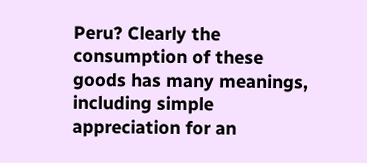Peru? Clearly the consumption of these goods has many meanings, including simple appreciation for an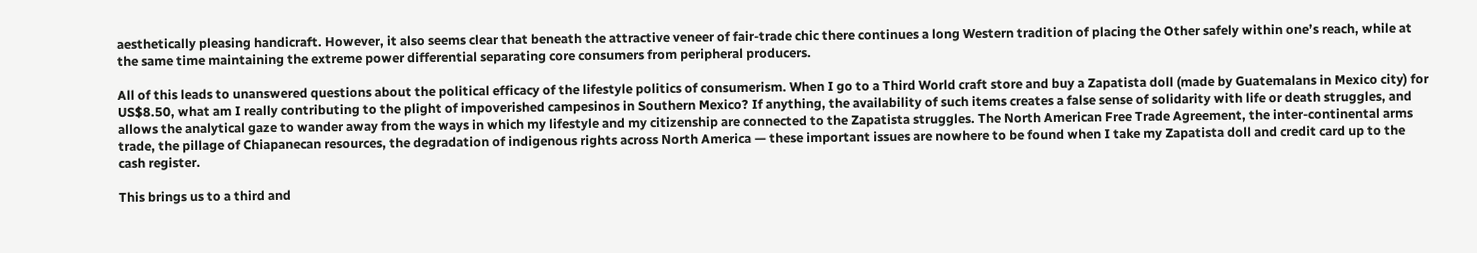aesthetically pleasing handicraft. However, it also seems clear that beneath the attractive veneer of fair-trade chic there continues a long Western tradition of placing the Other safely within one’s reach, while at the same time maintaining the extreme power differential separating core consumers from peripheral producers.

All of this leads to unanswered questions about the political efficacy of the lifestyle politics of consumerism. When I go to a Third World craft store and buy a Zapatista doll (made by Guatemalans in Mexico city) for US$8.50, what am I really contributing to the plight of impoverished campesinos in Southern Mexico? If anything, the availability of such items creates a false sense of solidarity with life or death struggles, and allows the analytical gaze to wander away from the ways in which my lifestyle and my citizenship are connected to the Zapatista struggles. The North American Free Trade Agreement, the inter-continental arms trade, the pillage of Chiapanecan resources, the degradation of indigenous rights across North America — these important issues are nowhere to be found when I take my Zapatista doll and credit card up to the cash register.

This brings us to a third and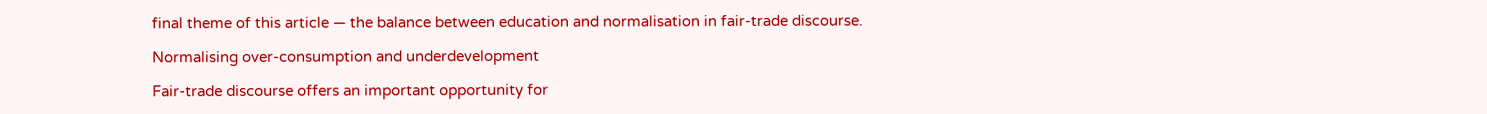final theme of this article — the balance between education and normalisation in fair-trade discourse.

Normalising over-consumption and underdevelopment

Fair-trade discourse offers an important opportunity for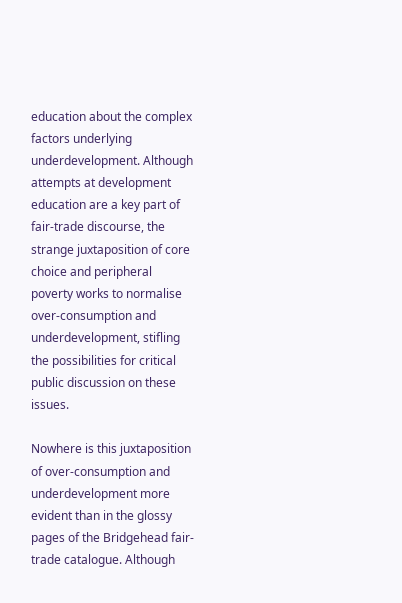education about the complex factors underlying underdevelopment. Although attempts at development education are a key part of fair-trade discourse, the strange juxtaposition of core choice and peripheral poverty works to normalise over-consumption and underdevelopment, stifling the possibilities for critical public discussion on these issues.

Nowhere is this juxtaposition of over-consumption and underdevelopment more evident than in the glossy pages of the Bridgehead fair-trade catalogue. Although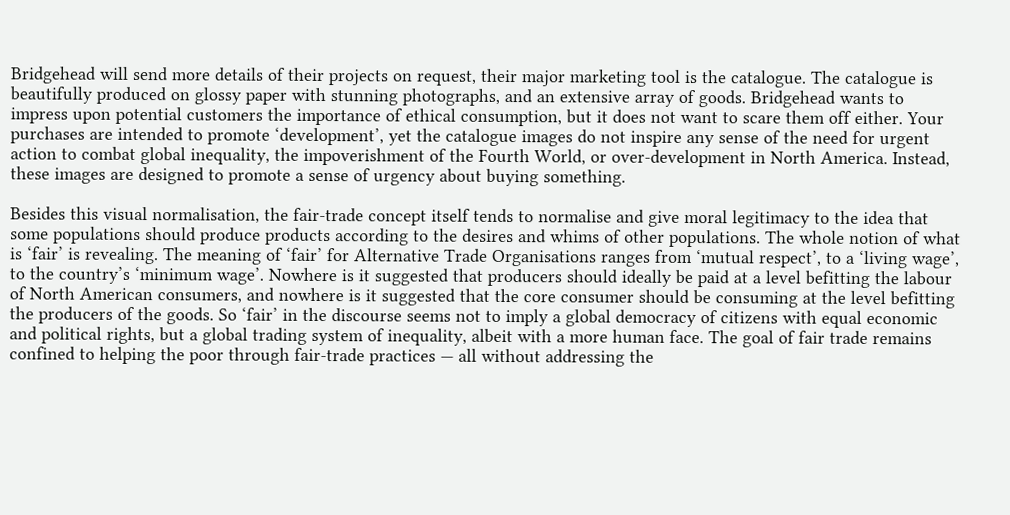Bridgehead will send more details of their projects on request, their major marketing tool is the catalogue. The catalogue is beautifully produced on glossy paper with stunning photographs, and an extensive array of goods. Bridgehead wants to impress upon potential customers the importance of ethical consumption, but it does not want to scare them off either. Your purchases are intended to promote ‘development’, yet the catalogue images do not inspire any sense of the need for urgent action to combat global inequality, the impoverishment of the Fourth World, or over-development in North America. Instead, these images are designed to promote a sense of urgency about buying something.

Besides this visual normalisation, the fair-trade concept itself tends to normalise and give moral legitimacy to the idea that some populations should produce products according to the desires and whims of other populations. The whole notion of what is ‘fair’ is revealing. The meaning of ‘fair’ for Alternative Trade Organisations ranges from ‘mutual respect’, to a ‘living wage’, to the country’s ‘minimum wage’. Nowhere is it suggested that producers should ideally be paid at a level befitting the labour of North American consumers, and nowhere is it suggested that the core consumer should be consuming at the level befitting the producers of the goods. So ‘fair’ in the discourse seems not to imply a global democracy of citizens with equal economic and political rights, but a global trading system of inequality, albeit with a more human face. The goal of fair trade remains confined to helping the poor through fair-trade practices — all without addressing the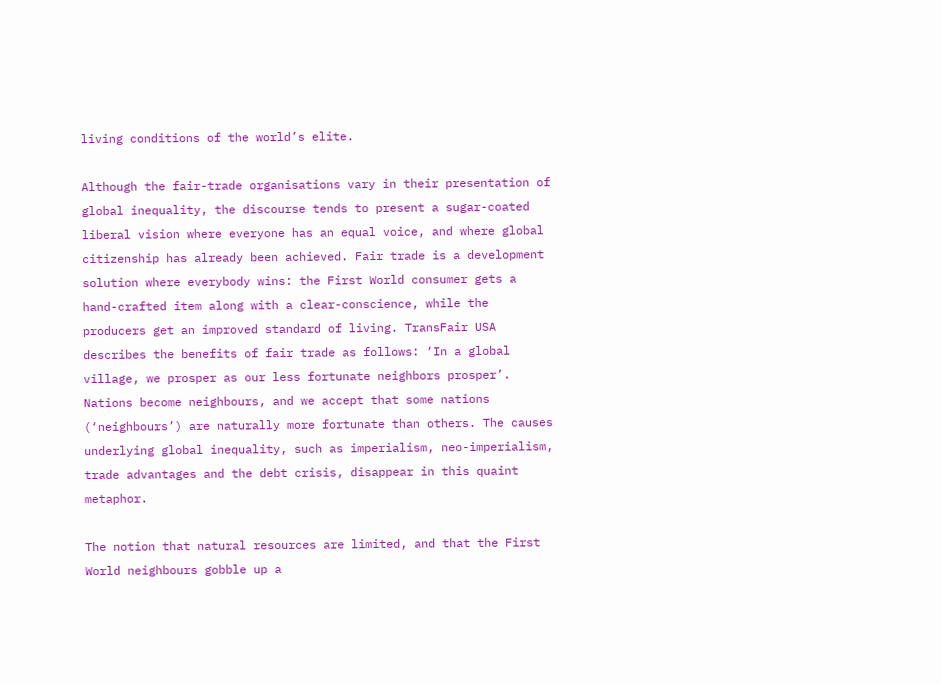living conditions of the world’s elite.

Although the fair-trade organisations vary in their presentation of global inequality, the discourse tends to present a sugar-coated liberal vision where everyone has an equal voice, and where global citizenship has already been achieved. Fair trade is a development solution where everybody wins: the First World consumer gets a hand-crafted item along with a clear-conscience, while the producers get an improved standard of living. TransFair USA describes the benefits of fair trade as follows: ‘In a global village, we prosper as our less fortunate neighbors prosper’. Nations become neighbours, and we accept that some nations (‘neighbours’) are naturally more fortunate than others. The causes underlying global inequality, such as imperialism, neo-imperialism, trade advantages and the debt crisis, disappear in this quaint metaphor.

The notion that natural resources are limited, and that the First World neighbours gobble up a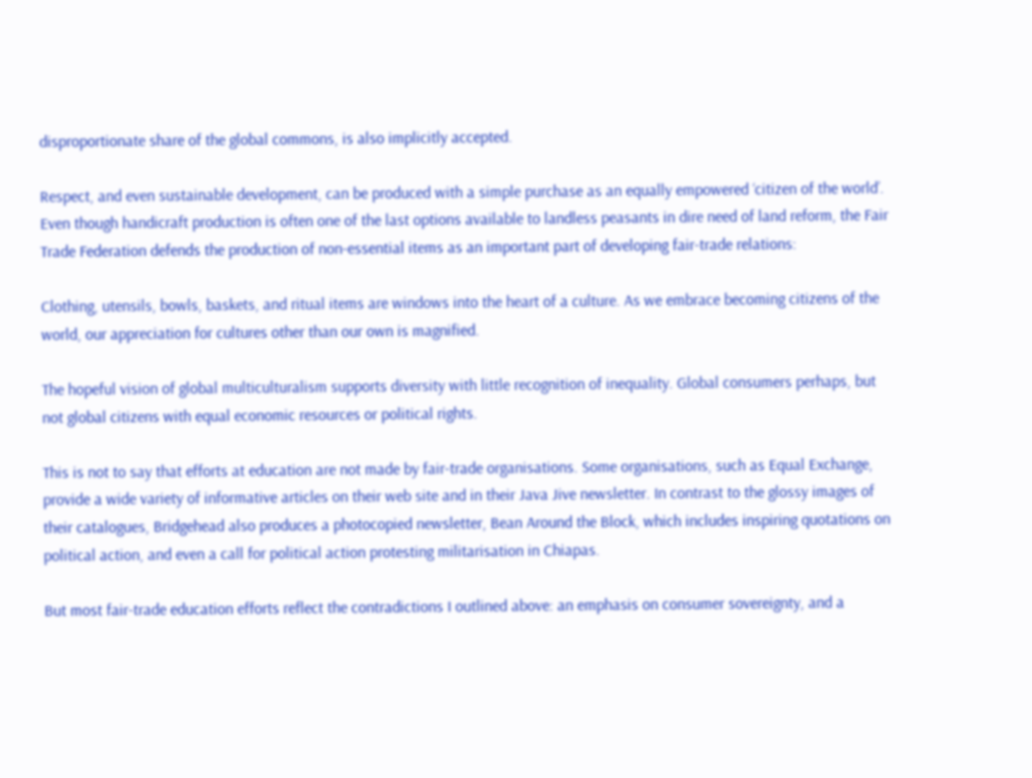disproportionate share of the global commons, is also implicitly accepted.

Respect, and even sustainable development, can be produced with a simple purchase as an equally empowered ‘citizen of the world’. Even though handicraft production is often one of the last options available to landless peasants in dire need of land reform, the Fair Trade Federation defends the production of non-essential items as an important part of developing fair-trade relations:

Clothing, utensils, bowls, baskets, and ritual items are windows into the heart of a culture. As we embrace becoming citizens of the world, our appreciation for cultures other than our own is magnified.

The hopeful vision of global multiculturalism supports diversity with little recognition of inequality. Global consumers perhaps, but not global citizens with equal economic resources or political rights.

This is not to say that efforts at education are not made by fair-trade organisations. Some organisations, such as Equal Exchange, provide a wide variety of informative articles on their web site and in their Java Jive newsletter. In contrast to the glossy images of their catalogues, Bridgehead also produces a photocopied newsletter, Bean Around the Block, which includes inspiring quotations on political action, and even a call for political action protesting militarisation in Chiapas.

But most fair-trade education efforts reflect the contradictions I outlined above: an emphasis on consumer sovereignty, and a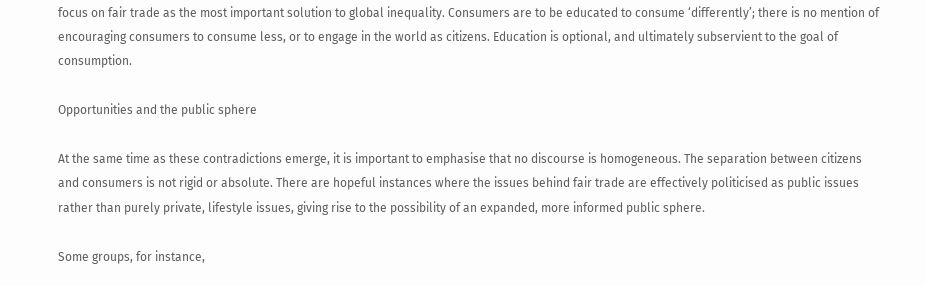focus on fair trade as the most important solution to global inequality. Consumers are to be educated to consume ‘differently’; there is no mention of encouraging consumers to consume less, or to engage in the world as citizens. Education is optional, and ultimately subservient to the goal of consumption.

Opportunities and the public sphere

At the same time as these contradictions emerge, it is important to emphasise that no discourse is homogeneous. The separation between citizens and consumers is not rigid or absolute. There are hopeful instances where the issues behind fair trade are effectively politicised as public issues rather than purely private, lifestyle issues, giving rise to the possibility of an expanded, more informed public sphere.

Some groups, for instance,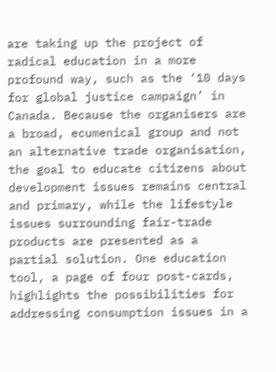are taking up the project of radical education in a more profound way, such as the ‘10 days for global justice campaign’ in Canada. Because the organisers are a broad, ecumenical group and not an alternative trade organisation, the goal to educate citizens about development issues remains central and primary, while the lifestyle issues surrounding fair-trade products are presented as a partial solution. One education tool, a page of four post-cards, highlights the possibilities for addressing consumption issues in a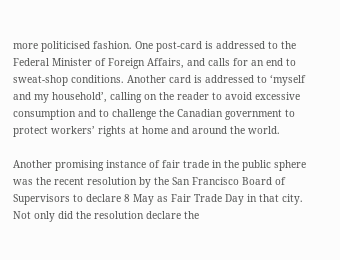more politicised fashion. One post-card is addressed to the Federal Minister of Foreign Affairs, and calls for an end to sweat-shop conditions. Another card is addressed to ‘myself and my household’, calling on the reader to avoid excessive consumption and to challenge the Canadian government to protect workers’ rights at home and around the world.

Another promising instance of fair trade in the public sphere was the recent resolution by the San Francisco Board of Supervisors to declare 8 May as Fair Trade Day in that city. Not only did the resolution declare the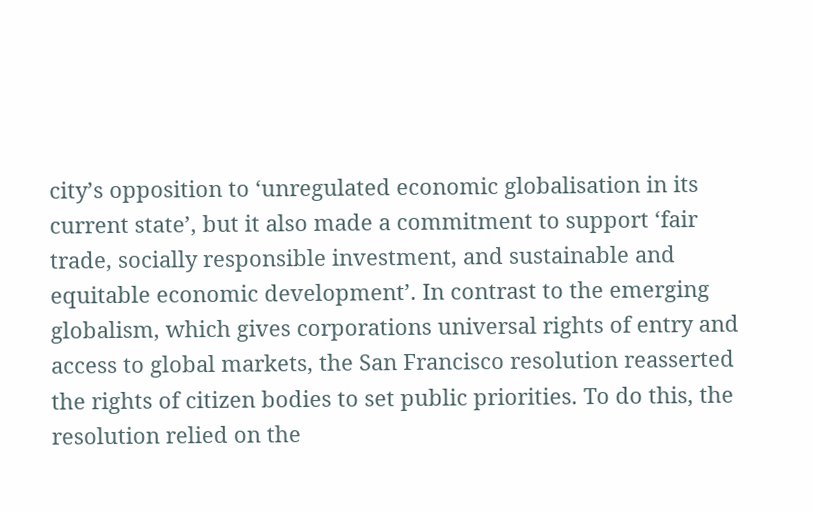city’s opposition to ‘unregulated economic globalisation in its current state’, but it also made a commitment to support ‘fair trade, socially responsible investment, and sustainable and equitable economic development’. In contrast to the emerging globalism, which gives corporations universal rights of entry and access to global markets, the San Francisco resolution reasserted the rights of citizen bodies to set public priorities. To do this, the resolution relied on the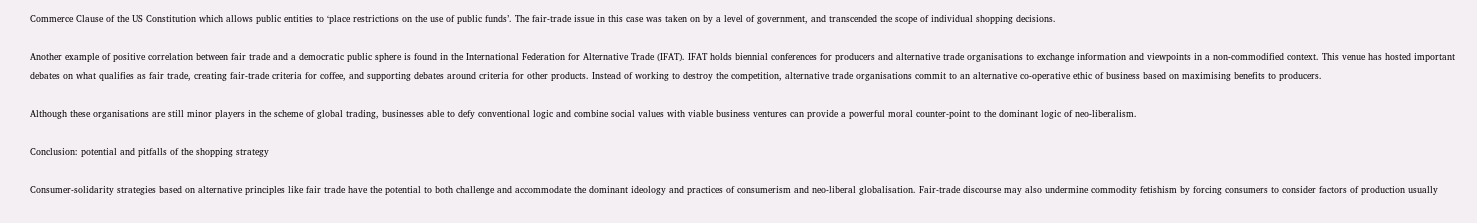Commerce Clause of the US Constitution which allows public entities to ‘place restrictions on the use of public funds’. The fair-trade issue in this case was taken on by a level of government, and transcended the scope of individual shopping decisions.

Another example of positive correlation between fair trade and a democratic public sphere is found in the International Federation for Alternative Trade (IFAT). IFAT holds biennial conferences for producers and alternative trade organisations to exchange information and viewpoints in a non-commodified context. This venue has hosted important debates on what qualifies as fair trade, creating fair-trade criteria for coffee, and supporting debates around criteria for other products. Instead of working to destroy the competition, alternative trade organisations commit to an alternative co-operative ethic of business based on maximising benefits to producers.

Although these organisations are still minor players in the scheme of global trading, businesses able to defy conventional logic and combine social values with viable business ventures can provide a powerful moral counter-point to the dominant logic of neo-liberalism.

Conclusion: potential and pitfalls of the shopping strategy

Consumer-solidarity strategies based on alternative principles like fair trade have the potential to both challenge and accommodate the dominant ideology and practices of consumerism and neo-liberal globalisation. Fair-trade discourse may also undermine commodity fetishism by forcing consumers to consider factors of production usually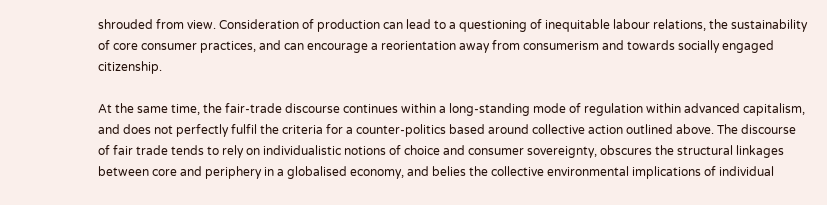shrouded from view. Consideration of production can lead to a questioning of inequitable labour relations, the sustainability of core consumer practices, and can encourage a reorientation away from consumerism and towards socially engaged citizenship.

At the same time, the fair-trade discourse continues within a long-standing mode of regulation within advanced capitalism, and does not perfectly fulfil the criteria for a counter-politics based around collective action outlined above. The discourse of fair trade tends to rely on individualistic notions of choice and consumer sovereignty, obscures the structural linkages between core and periphery in a globalised economy, and belies the collective environmental implications of individual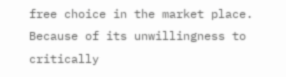free choice in the market place. Because of its unwillingness to critically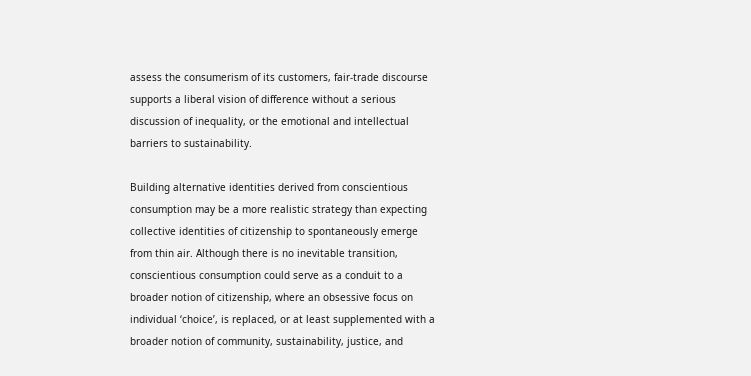assess the consumerism of its customers, fair-trade discourse supports a liberal vision of difference without a serious discussion of inequality, or the emotional and intellectual barriers to sustainability.

Building alternative identities derived from conscientious consumption may be a more realistic strategy than expecting collective identities of citizenship to spontaneously emerge from thin air. Although there is no inevitable transition, conscientious consumption could serve as a conduit to a broader notion of citizenship, where an obsessive focus on individual ‘choice’, is replaced, or at least supplemented with a broader notion of community, sustainability, justice, and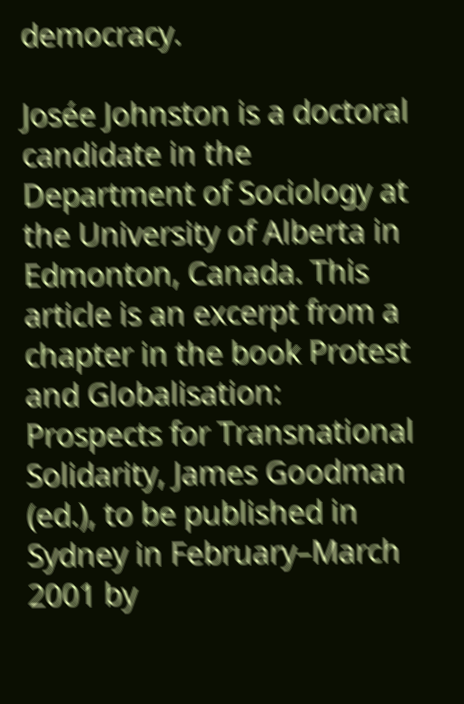democracy.

Josée Johnston is a doctoral candidate in the Department of Sociology at the University of Alberta in Edmonton, Canada. This article is an excerpt from a chapter in the book Protest and Globalisation: Prospects for Transnational Solidarity, James Goodman (ed.), to be published in Sydney in February–March 2001 by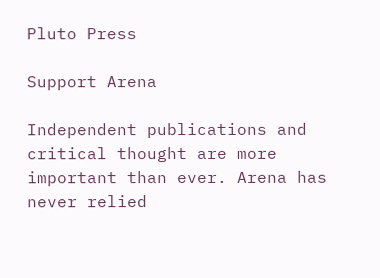Pluto Press

Support Arena

Independent publications and critical thought are more important than ever. Arena has never relied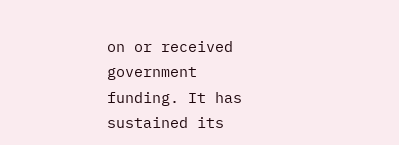on or received government funding. It has sustained its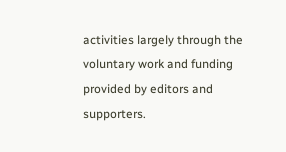activities largely through the voluntary work and funding provided by editors and supporters.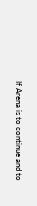If Arena is to continue and to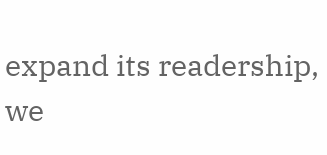expand its readership, we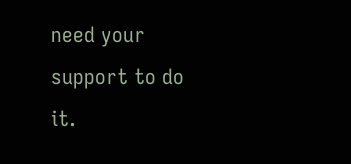need your support to do it.